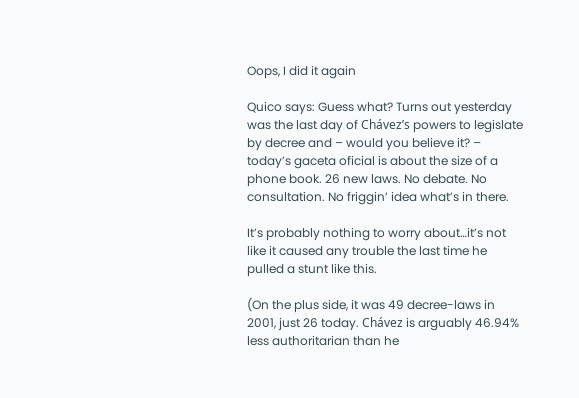Oops, I did it again

Quico says: Guess what? Turns out yesterday was the last day of Chávez’s powers to legislate by decree and – would you believe it? – today’s gaceta oficial is about the size of a phone book. 26 new laws. No debate. No consultation. No friggin’ idea what’s in there.

It’s probably nothing to worry about…it’s not like it caused any trouble the last time he pulled a stunt like this.

(On the plus side, it was 49 decree-laws in 2001, just 26 today. Chávez is arguably 46.94% less authoritarian than he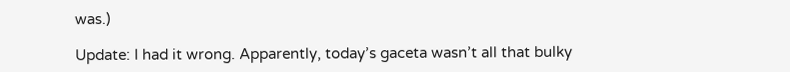was.)

Update: I had it wrong. Apparently, today’s gaceta wasn’t all that bulky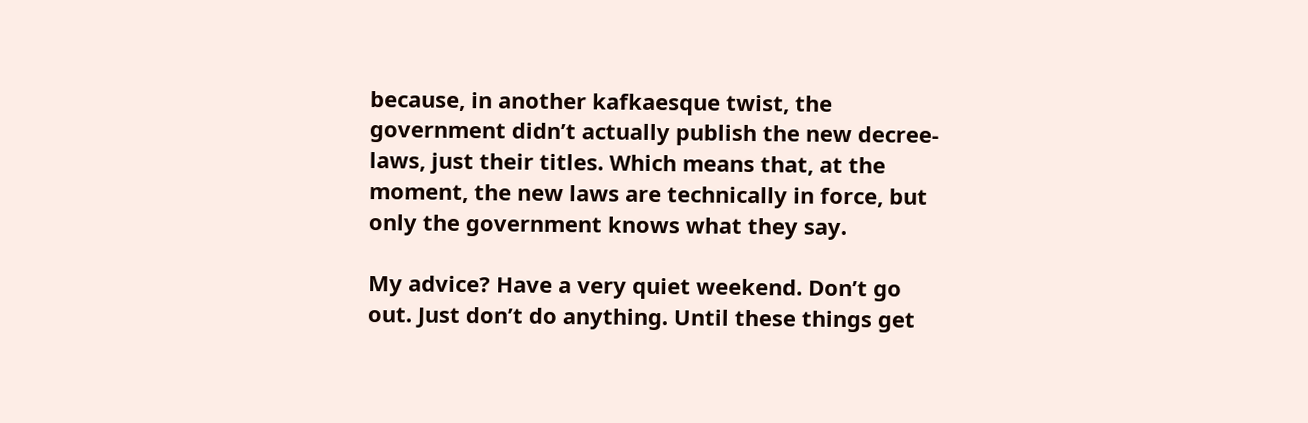because, in another kafkaesque twist, the government didn’t actually publish the new decree-laws, just their titles. Which means that, at the moment, the new laws are technically in force, but only the government knows what they say.

My advice? Have a very quiet weekend. Don’t go out. Just don’t do anything. Until these things get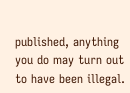published, anything you do may turn out to have been illegal.